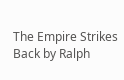The Empire Strikes Back by Ralph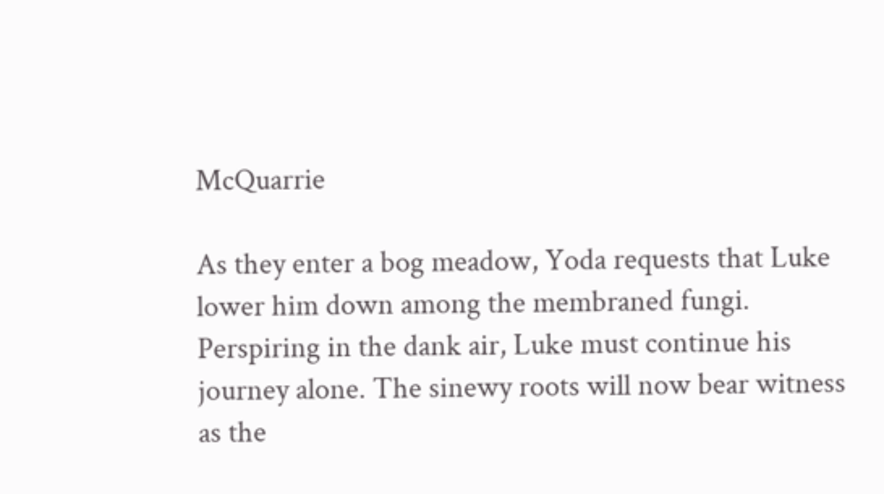McQuarrie

As they enter a bog meadow, Yoda requests that Luke lower him down among the membraned fungi. Perspiring in the dank air, Luke must continue his journey alone. The sinewy roots will now bear witness as the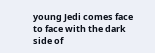young Jedi comes face to face with the dark side of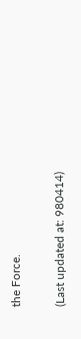the Force.

(Last updated at: 980414)